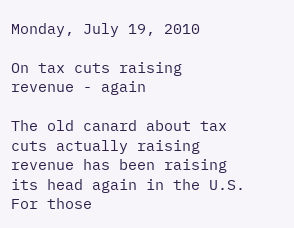Monday, July 19, 2010

On tax cuts raising revenue - again

The old canard about tax cuts actually raising revenue has been raising its head again in the U.S. For those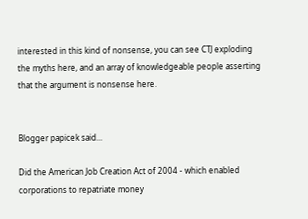interested in this kind of nonsense, you can see CTJ exploding the myths here, and an array of knowledgeable people asserting that the argument is nonsense here.


Blogger papicek said...

Did the American Job Creation Act of 2004 - which enabled corporations to repatriate money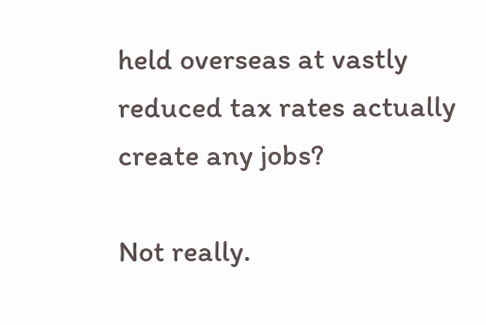held overseas at vastly reduced tax rates actually create any jobs?

Not really.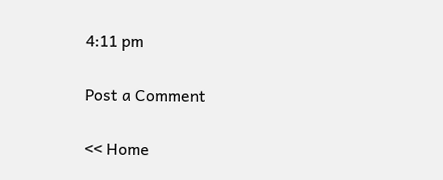4:11 pm

Post a Comment

<< Home